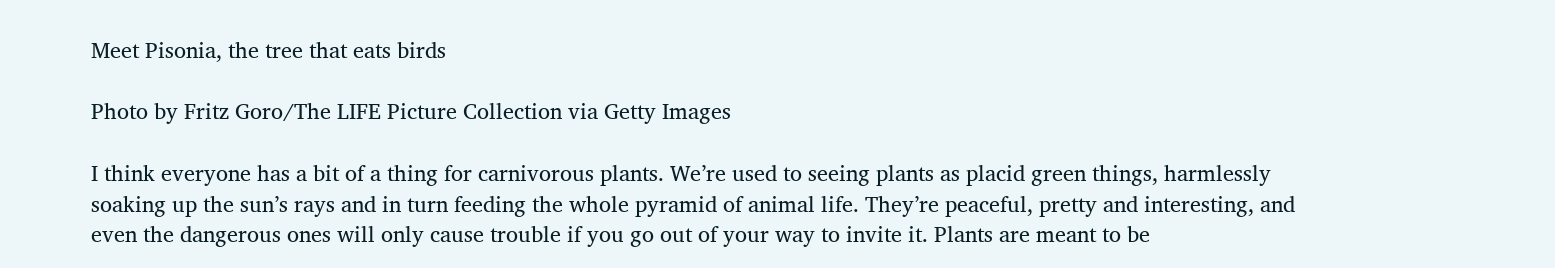Meet Pisonia, the tree that eats birds

Photo by Fritz Goro/The LIFE Picture Collection via Getty Images

I think everyone has a bit of a thing for carnivorous plants. We’re used to seeing plants as placid green things, harmlessly soaking up the sun’s rays and in turn feeding the whole pyramid of animal life. They’re peaceful, pretty and interesting, and even the dangerous ones will only cause trouble if you go out of your way to invite it. Plants are meant to be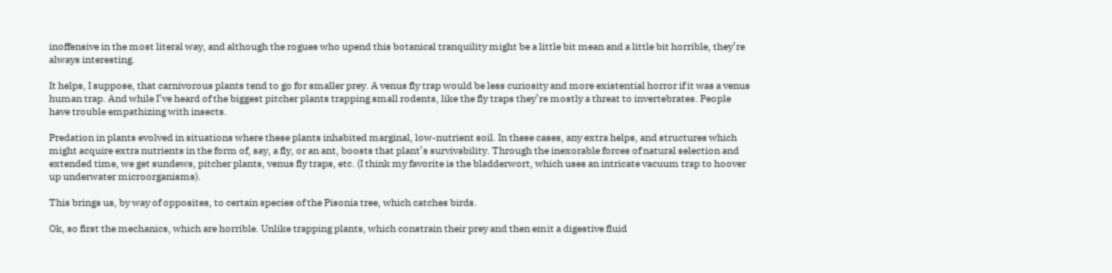inoffensive in the most literal way, and although the rogues who upend this botanical tranquility might be a little bit mean and a little bit horrible, they’re always interesting.

It helps, I suppose, that carnivorous plants tend to go for smaller prey. A venus fly trap would be less curiosity and more existential horror if it was a venus human trap. And while I’ve heard of the biggest pitcher plants trapping small rodents, like the fly traps they’re mostly a threat to invertebrates. People have trouble empathizing with insects.

Predation in plants evolved in situations where these plants inhabited marginal, low-nutrient soil. In these cases, any extra helps, and structures which might acquire extra nutrients in the form of, say, a fly, or an ant, boosts that plant’s survivability. Through the inexorable forces of natural selection and extended time, we get sundews, pitcher plants, venus fly traps, etc. (I think my favorite is the bladderwort, which uses an intricate vacuum trap to hoover up underwater microorganisms).

This brings us, by way of opposites, to certain species of the Pisonia tree, which catches birds.

Ok, so first the mechanics, which are horrible. Unlike trapping plants, which constrain their prey and then emit a digestive fluid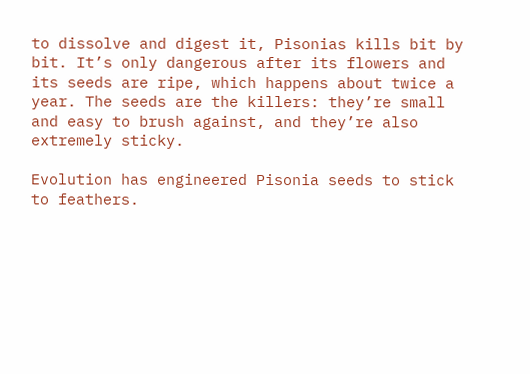to dissolve and digest it, Pisonias kills bit by bit. It’s only dangerous after its flowers and its seeds are ripe, which happens about twice a year. The seeds are the killers: they’re small and easy to brush against, and they’re also extremely sticky.

Evolution has engineered Pisonia seeds to stick to feathers.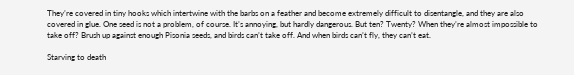They’re covered in tiny hooks which intertwine with the barbs on a feather and become extremely difficult to disentangle, and they are also covered in glue. One seed is not a problem, of course. It’s annoying, but hardly dangerous. But ten? Twenty? When they’re almost impossible to take off? Brush up against enough Pisonia seeds, and birds can’t take off. And when birds can’t fly, they can’t eat.

Starving to death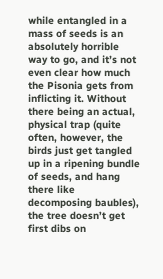while entangled in a mass of seeds is an absolutely horrible way to go, and it’s not even clear how much the Pisonia gets from inflicting it. Without there being an actual, physical trap (quite often, however, the birds just get tangled up in a ripening bundle of seeds, and hang there like decomposing baubles), the tree doesn’t get first dibs on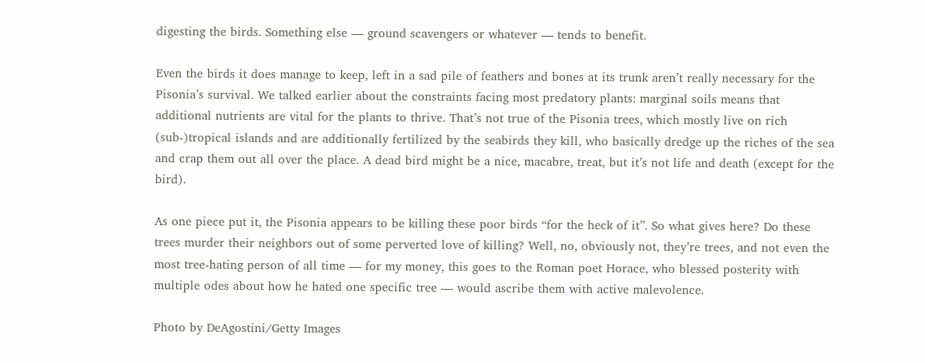digesting the birds. Something else — ground scavengers or whatever — tends to benefit.

Even the birds it does manage to keep, left in a sad pile of feathers and bones at its trunk aren’t really necessary for the Pisonia’s survival. We talked earlier about the constraints facing most predatory plants: marginal soils means that additional nutrients are vital for the plants to thrive. That’s not true of the Pisonia trees, which mostly live on rich (sub-)tropical islands and are additionally fertilized by the seabirds they kill, who basically dredge up the riches of the sea and crap them out all over the place. A dead bird might be a nice, macabre, treat, but it’s not life and death (except for the bird).

As one piece put it, the Pisonia appears to be killing these poor birds “for the heck of it”. So what gives here? Do these trees murder their neighbors out of some perverted love of killing? Well, no, obviously not, they’re trees, and not even the most tree-hating person of all time — for my money, this goes to the Roman poet Horace, who blessed posterity with multiple odes about how he hated one specific tree — would ascribe them with active malevolence.

Photo by DeAgostini/Getty Images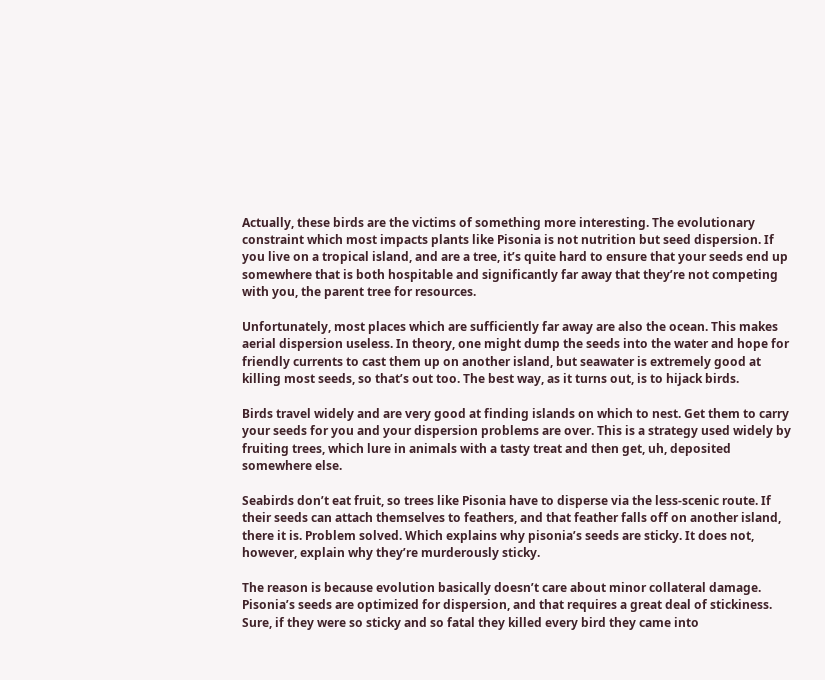Actually, these birds are the victims of something more interesting. The evolutionary constraint which most impacts plants like Pisonia is not nutrition but seed dispersion. If you live on a tropical island, and are a tree, it’s quite hard to ensure that your seeds end up somewhere that is both hospitable and significantly far away that they’re not competing with you, the parent tree for resources.

Unfortunately, most places which are sufficiently far away are also the ocean. This makes aerial dispersion useless. In theory, one might dump the seeds into the water and hope for friendly currents to cast them up on another island, but seawater is extremely good at killing most seeds, so that’s out too. The best way, as it turns out, is to hijack birds.

Birds travel widely and are very good at finding islands on which to nest. Get them to carry your seeds for you and your dispersion problems are over. This is a strategy used widely by fruiting trees, which lure in animals with a tasty treat and then get, uh, deposited somewhere else.

Seabirds don’t eat fruit, so trees like Pisonia have to disperse via the less-scenic route. If their seeds can attach themselves to feathers, and that feather falls off on another island, there it is. Problem solved. Which explains why pisonia’s seeds are sticky. It does not, however, explain why they’re murderously sticky.

The reason is because evolution basically doesn’t care about minor collateral damage. Pisonia’s seeds are optimized for dispersion, and that requires a great deal of stickiness. Sure, if they were so sticky and so fatal they killed every bird they came into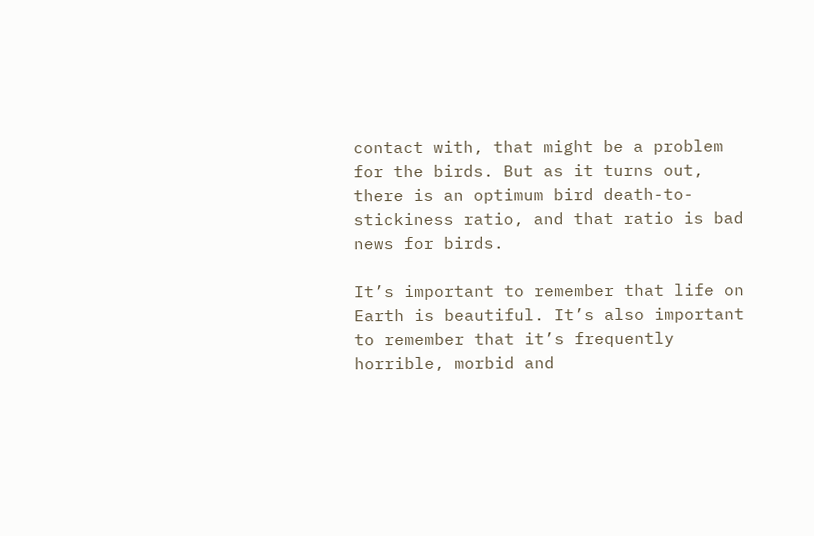contact with, that might be a problem for the birds. But as it turns out, there is an optimum bird death-to-stickiness ratio, and that ratio is bad news for birds.

It’s important to remember that life on Earth is beautiful. It’s also important to remember that it’s frequently horrible, morbid and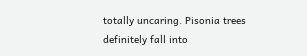totally uncaring. Pisonia trees definitely fall into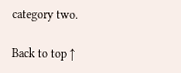category two.

Back to top ↑